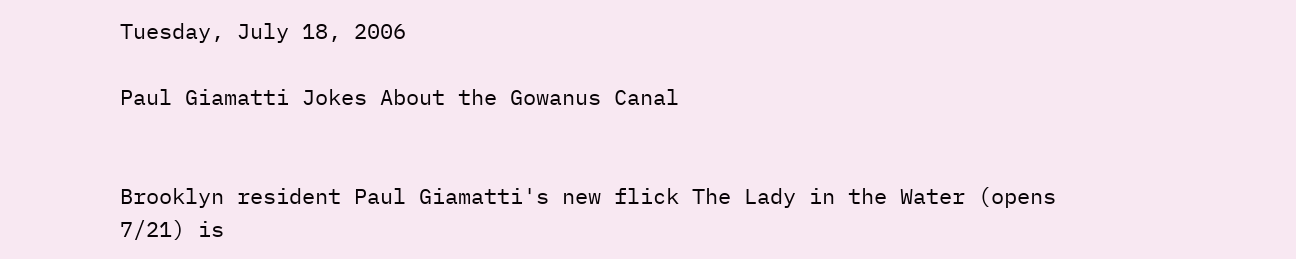Tuesday, July 18, 2006

Paul Giamatti Jokes About the Gowanus Canal


Brooklyn resident Paul Giamatti's new flick The Lady in the Water (opens 7/21) is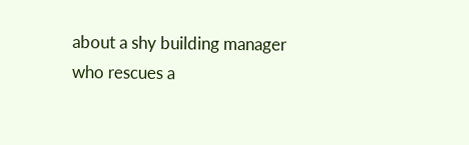about a shy building manager who rescues a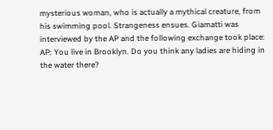mysterious woman, who is actually a mythical creature, from his swimming pool. Strangeness ensues. Giamatti was interviewed by the AP and the following exchange took place:
AP: You live in Brooklyn. Do you think any ladies are hiding in the water there?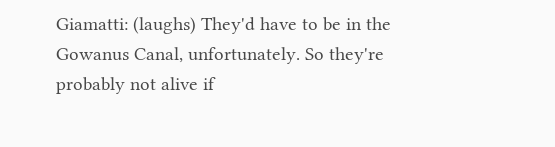Giamatti: (laughs) They'd have to be in the Gowanus Canal, unfortunately. So they're probably not alive if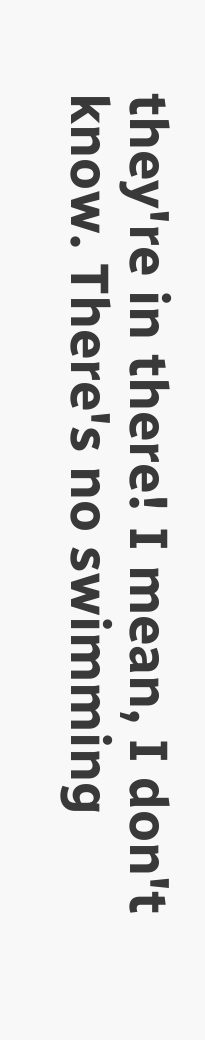they're in there! I mean, I don't know. There's no swimming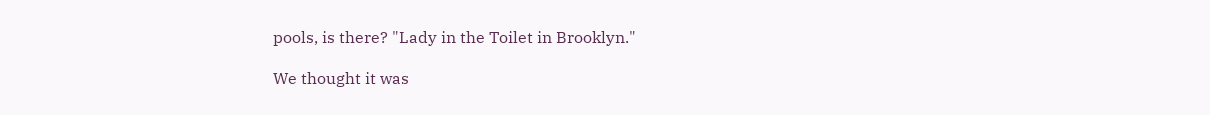pools, is there? "Lady in the Toilet in Brooklyn."

We thought it was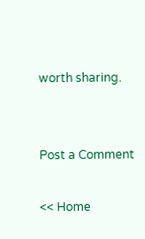worth sharing.


Post a Comment

<< Home